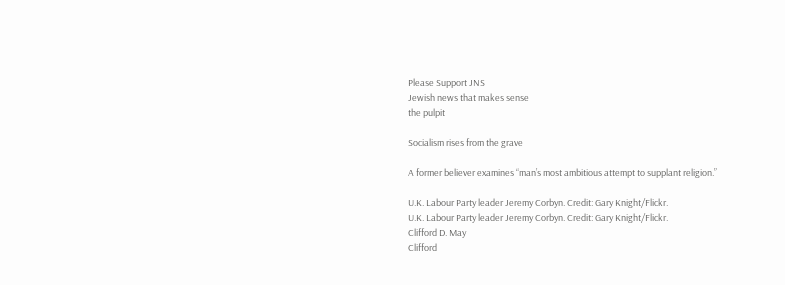Please Support JNS
Jewish news that makes sense
the pulpit

Socialism rises from the grave

A former believer examines “man’s most ambitious attempt to supplant religion.”

U.K. Labour Party leader Jeremy Corbyn. Credit: Gary Knight/Flickr.
U.K. Labour Party leader Jeremy Corbyn. Credit: Gary Knight/Flickr.
Clifford D. May
Clifford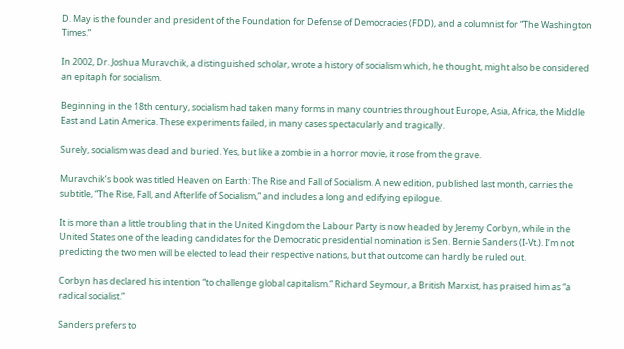D. May is the founder and president of the Foundation for Defense of Democracies (FDD), and a columnist for “The Washington Times.”

In 2002, Dr. Joshua Muravchik, a distinguished scholar, wrote a history of socialism which, he thought, might also be considered an epitaph for socialism.

Beginning in the 18th century, socialism had taken many forms in many countries throughout Europe, Asia, Africa, the Middle East and Latin America. These experiments failed, in many cases spectacularly and tragically.

Surely, socialism was dead and buried. Yes, but like a zombie in a horror movie, it rose from the grave.

Muravchik’s book was titled Heaven on Earth: The Rise and Fall of Socialism. A new edition, published last month, carries the subtitle, “The Rise, Fall, and Afterlife of Socialism,” and includes a long and edifying epilogue.

It is more than a little troubling that in the United Kingdom the Labour Party is now headed by Jeremy Corbyn, while in the United States one of the leading candidates for the Democratic presidential nomination is Sen. Bernie Sanders (I-Vt.). I’m not predicting the two men will be elected to lead their respective nations, but that outcome can hardly be ruled out.

Corbyn has declared his intention “to challenge global capitalism.” Richard Seymour, a British Marxist, has praised him as “a radical socialist.”

Sanders prefers to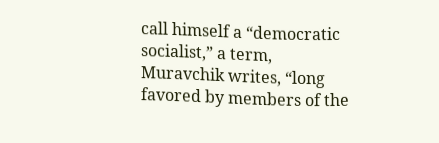call himself a “democratic socialist,” a term, Muravchik writes, “long favored by members of the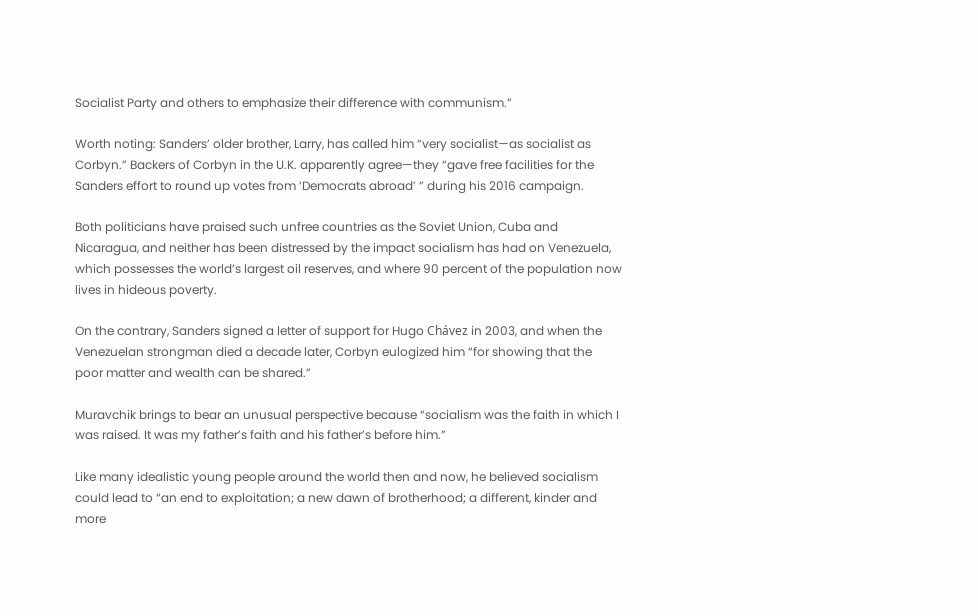Socialist Party and others to emphasize their difference with communism.”

Worth noting: Sanders’ older brother, Larry, has called him “very socialist—as socialist as Corbyn.” Backers of Corbyn in the U.K. apparently agree—they “gave free facilities for the Sanders effort to round up votes from ‘Democrats abroad’ ” during his 2016 campaign.

Both politicians have praised such unfree countries as the Soviet Union, Cuba and Nicaragua, and neither has been distressed by the impact socialism has had on Venezuela, which possesses the world’s largest oil reserves, and where 90 percent of the population now lives in hideous poverty.

On the contrary, Sanders signed a letter of support for Hugo Chávez in 2003, and when the Venezuelan strongman died a decade later, Corbyn eulogized him “for showing that the poor matter and wealth can be shared.”

Muravchik brings to bear an unusual perspective because “socialism was the faith in which I was raised. It was my father’s faith and his father’s before him.”

Like many idealistic young people around the world then and now, he believed socialism could lead to “an end to exploitation; a new dawn of brotherhood; a different, kinder and more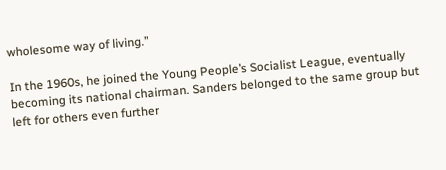wholesome way of living.”

In the 1960s, he joined the Young People’s Socialist League, eventually becoming its national chairman. Sanders belonged to the same group but left for others even further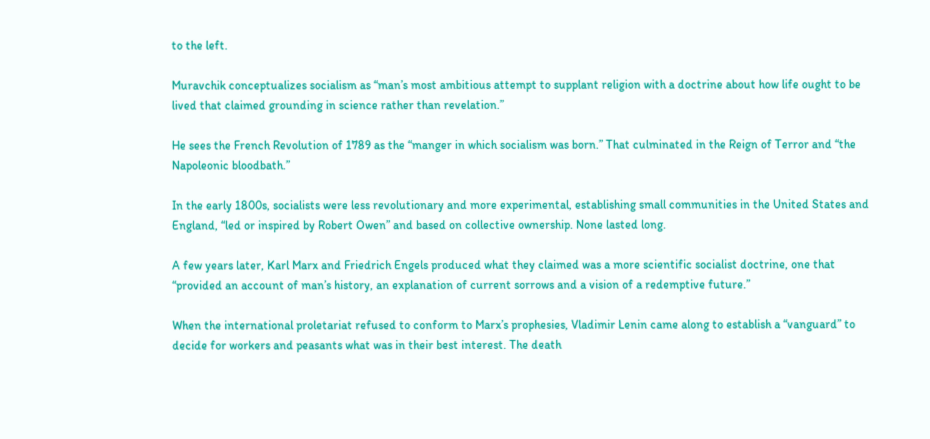to the left.

Muravchik conceptualizes socialism as “man’s most ambitious attempt to supplant religion with a doctrine about how life ought to be lived that claimed grounding in science rather than revelation.”

He sees the French Revolution of 1789 as the “manger in which socialism was born.” That culminated in the Reign of Terror and “the Napoleonic bloodbath.”

In the early 1800s, socialists were less revolutionary and more experimental, establishing small communities in the United States and England, “led or inspired by Robert Owen” and based on collective ownership. None lasted long.

A few years later, Karl Marx and Friedrich Engels produced what they claimed was a more scientific socialist doctrine, one that “provided an account of man’s history, an explanation of current sorrows and a vision of a redemptive future.”

When the international proletariat refused to conform to Marx’s prophesies, Vladimir Lenin came along to establish a “vanguard” to decide for workers and peasants what was in their best interest. The death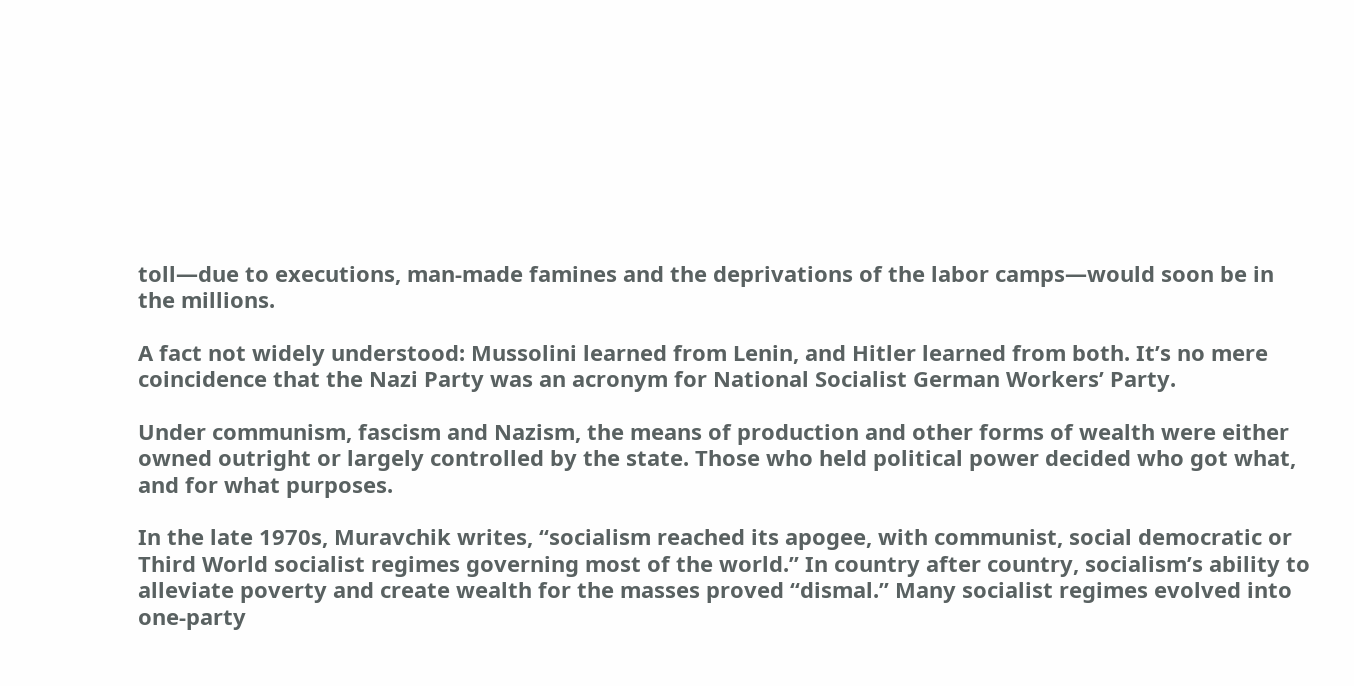toll—due to executions, man-made famines and the deprivations of the labor camps—would soon be in the millions.

A fact not widely understood: Mussolini learned from Lenin, and Hitler learned from both. It’s no mere coincidence that the Nazi Party was an acronym for National Socialist German Workers’ Party.

Under communism, fascism and Nazism, the means of production and other forms of wealth were either owned outright or largely controlled by the state. Those who held political power decided who got what, and for what purposes.

In the late 1970s, Muravchik writes, “socialism reached its apogee, with communist, social democratic or Third World socialist regimes governing most of the world.” In country after country, socialism’s ability to alleviate poverty and create wealth for the masses proved “dismal.” Many socialist regimes evolved into one-party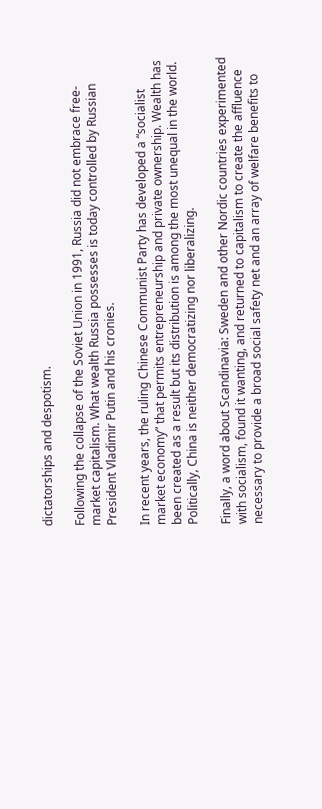dictatorships and despotism.

Following the collapse of the Soviet Union in 1991, Russia did not embrace free-market capitalism. What wealth Russia possesses is today controlled by Russian President Vladimir Putin and his cronies.

In recent years, the ruling Chinese Communist Party has developed a “socialist market economy” that permits entrepreneurship and private ownership. Wealth has been created as a result but its distribution is among the most unequal in the world. Politically, China is neither democratizing nor liberalizing.

Finally, a word about Scandinavia: Sweden and other Nordic countries experimented with socialism, found it wanting, and returned to capitalism to create the affluence necessary to provide a broad social safety net and an array of welfare benefits to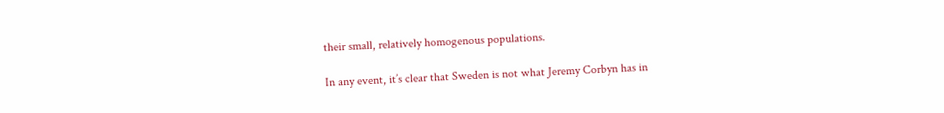their small, relatively homogenous populations.

In any event, it’s clear that Sweden is not what Jeremy Corbyn has in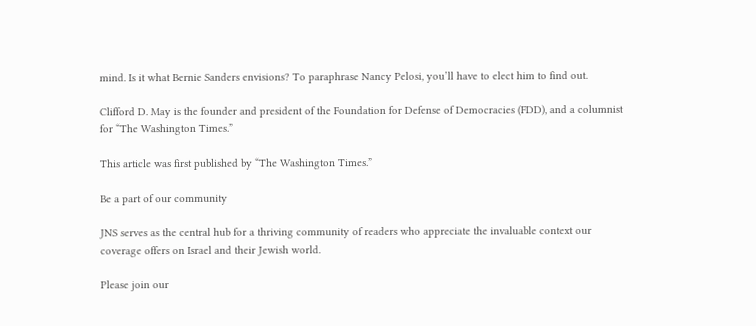mind. Is it what Bernie Sanders envisions? To paraphrase Nancy Pelosi, you’ll have to elect him to find out.

Clifford D. May is the founder and president of the Foundation for Defense of Democracies (FDD), and a columnist for “The Washington Times.”

This article was first published by “The Washington Times.”

Be a part of our community

JNS serves as the central hub for a thriving community of readers who appreciate the invaluable context our coverage offers on Israel and their Jewish world.

Please join our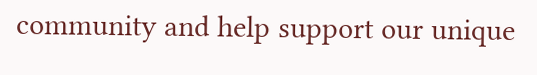community and help support our unique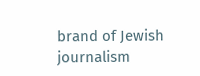brand of Jewish journalism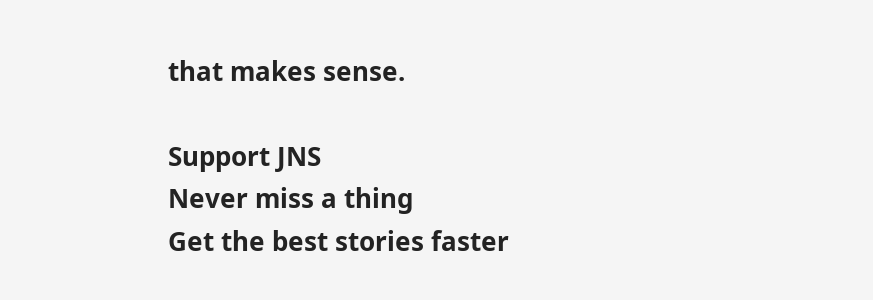that makes sense.

Support JNS
Never miss a thing
Get the best stories faster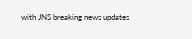with JNS breaking news updates